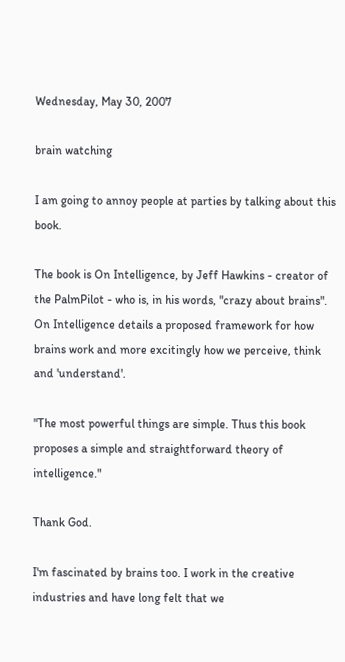Wednesday, May 30, 2007

brain watching

I am going to annoy people at parties by talking about this book.

The book is On Intelligence, by Jeff Hawkins - creator of the PalmPilot - who is, in his words, "crazy about brains". On Intelligence details a proposed framework for how brains work and more excitingly how we perceive, think and 'understand'.

"The most powerful things are simple. Thus this book proposes a simple and straightforward theory of intelligence."

Thank God.

I'm fascinated by brains too. I work in the creative industries and have long felt that we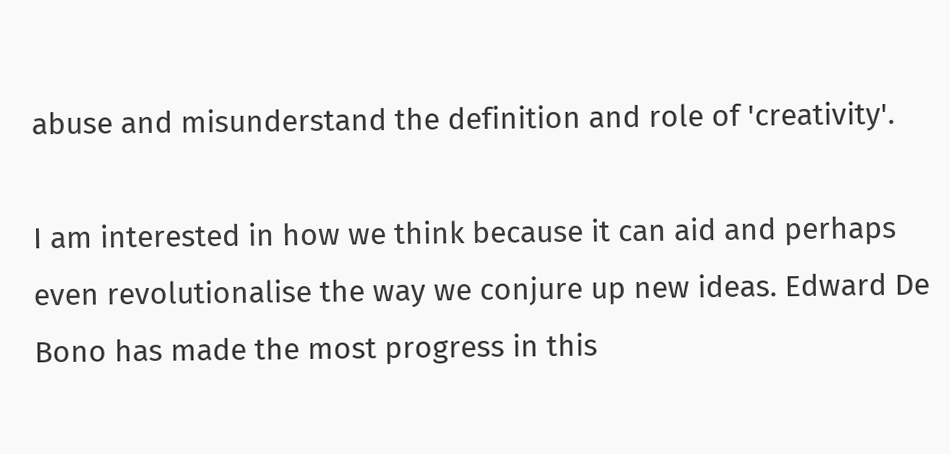abuse and misunderstand the definition and role of 'creativity'.

I am interested in how we think because it can aid and perhaps even revolutionalise the way we conjure up new ideas. Edward De Bono has made the most progress in this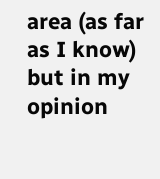area (as far as I know) but in my opinion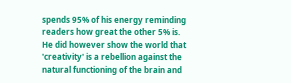spends 95% of his energy reminding readers how great the other 5% is. He did however show the world that 'creativity' is a rebellion against the natural functioning of the brain and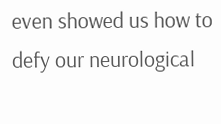even showed us how to defy our neurological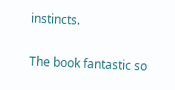instincts.

The book fantastic so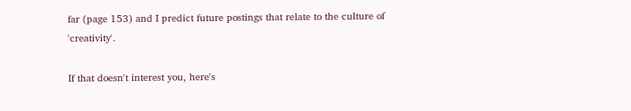far (page 153) and I predict future postings that relate to the culture of 'creativity'.

If that doesn't interest you, here's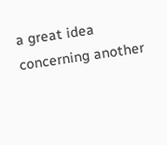a great idea concerning another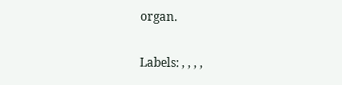organ.

Labels: , , , ,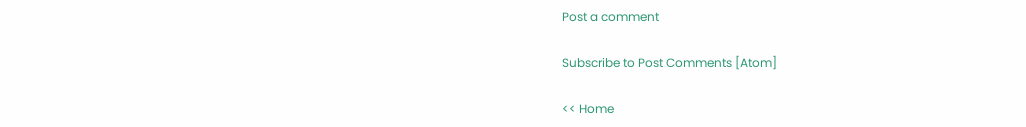Post a comment

Subscribe to Post Comments [Atom]

<< Home